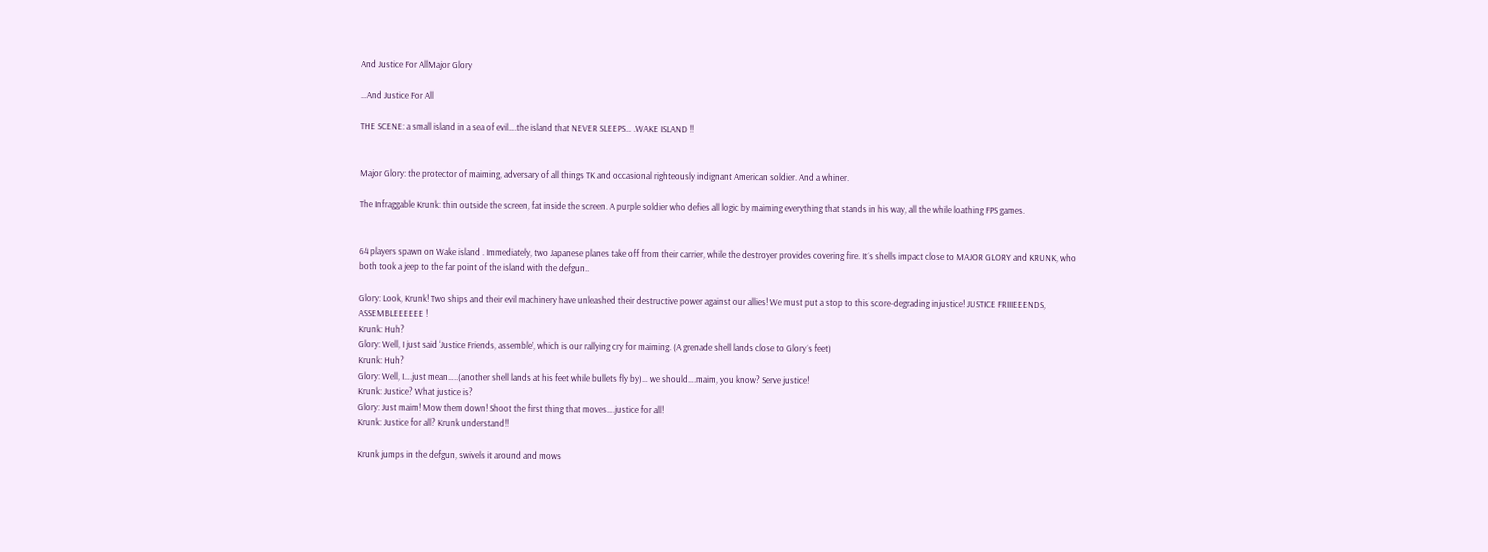And Justice For AllMajor Glory

…And Justice For All

THE SCENE: a small island in a sea of evil….the island that NEVER SLEEPS… .WAKE ISLAND !!


Major Glory: the protector of maiming, adversary of all things TK and occasional righteously indignant American soldier. And a whiner.

The Infraggable Krunk: thin outside the screen, fat inside the screen. A purple soldier who defies all logic by maiming everything that stands in his way, all the while loathing FPS games.


64 players spawn on Wake island . Immediately, two Japanese planes take off from their carrier, while the destroyer provides covering fire. It´s shells impact close to MAJOR GLORY and KRUNK, who both took a jeep to the far point of the island with the defgun..

Glory: Look, Krunk! Two ships and their evil machinery have unleashed their destructive power against our allies! We must put a stop to this score-degrading injustice! JUSTICE FRIIIEEENDS, ASSEMBLEEEEEE !
Krunk: Huh?
Glory: Well, I just said ‘Justice Friends, assemble’, which is our rallying cry for maiming. (A grenade shell lands close to Glory´s feet)
Krunk: Huh?
Glory: Well, I….just mean…..(another shell lands at his feet while bullets fly by)… we should….maim, you know? Serve justice!
Krunk: Justice? What justice is?
Glory: Just maim! Mow them down! Shoot the first thing that moves….justice for all!
Krunk: Justice for all? Krunk understand!!

Krunk jumps in the defgun, swivels it around and mows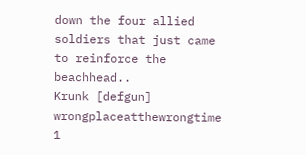down the four allied soldiers that just came to reinforce the beachhead..
Krunk [defgun] wrongplaceatthewrongtime 1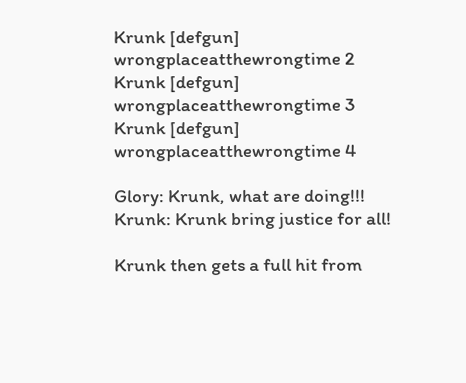Krunk [defgun] wrongplaceatthewrongtime 2
Krunk [defgun] wrongplaceatthewrongtime 3
Krunk [defgun] wrongplaceatthewrongtime 4

Glory: Krunk, what are doing!!!
Krunk: Krunk bring justice for all!

Krunk then gets a full hit from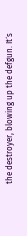the destroyer, blowing up the defgun. It´s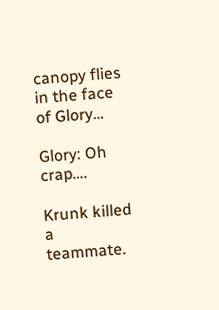canopy flies in the face of Glory…

Glory: Oh crap….

Krunk killed a teammate.